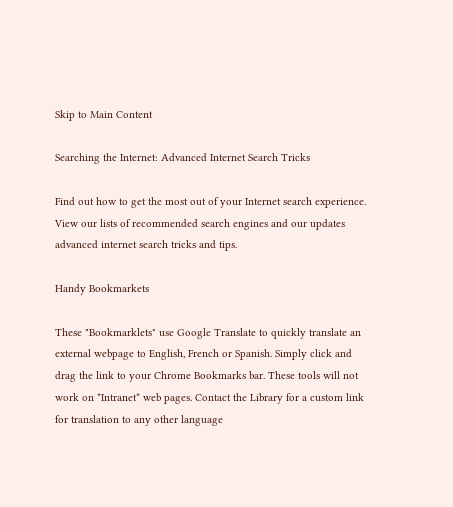Skip to Main Content

Searching the Internet: Advanced Internet Search Tricks

Find out how to get the most out of your Internet search experience. View our lists of recommended search engines and our updates advanced internet search tricks and tips.

Handy Bookmarkets

These "Bookmarklets" use Google Translate to quickly translate an external webpage to English, French or Spanish. Simply click and drag the link to your Chrome Bookmarks bar. These tools will not work on *Intranet* web pages. Contact the Library for a custom link for translation to any other language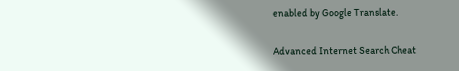enabled by Google Translate.

Advanced Internet Search Cheat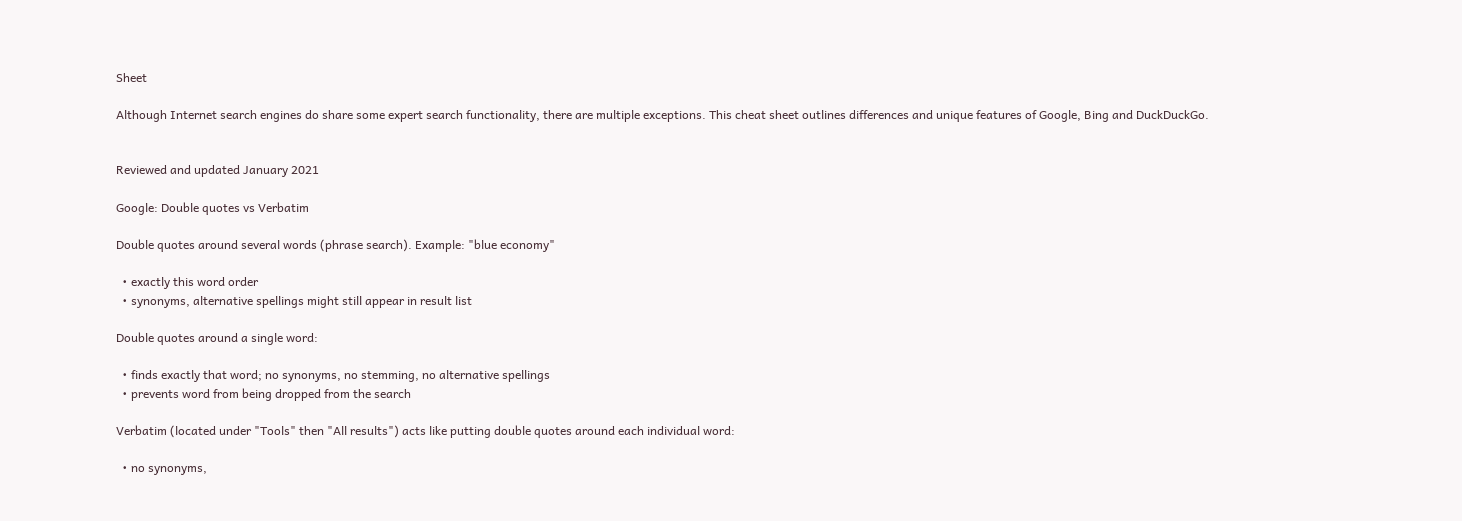Sheet

Although Internet search engines do share some expert search functionality, there are multiple exceptions. This cheat sheet outlines differences and unique features of Google, Bing and DuckDuckGo.


Reviewed and updated January 2021

Google: Double quotes vs Verbatim

Double quotes around several words (phrase search). Example: "blue economy"

  • exactly this word order
  • synonyms, alternative spellings might still appear in result list

Double quotes around a single word:

  • finds exactly that word; no synonyms, no stemming, no alternative spellings
  • prevents word from being dropped from the search

Verbatim (located under "Tools" then "All results") acts like putting double quotes around each individual word:

  • no synonyms,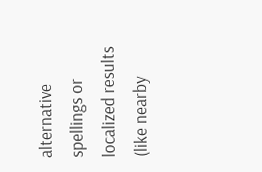alternative spellings or localized results (like nearby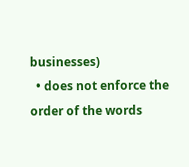businesses)
  • does not enforce the order of the words